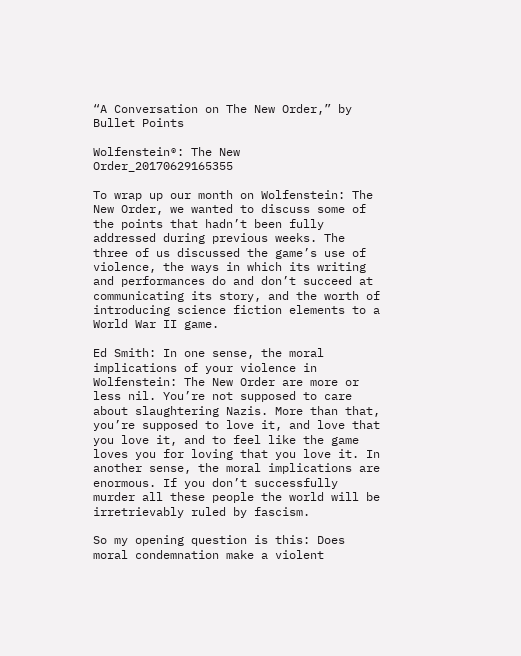“A Conversation on The New Order,” by Bullet Points

Wolfenstein®: The New Order_20170629165355

To wrap up our month on Wolfenstein: The New Order, we wanted to discuss some of the points that hadn’t been fully addressed during previous weeks. The three of us discussed the game’s use of violence, the ways in which its writing and performances do and don’t succeed at communicating its story, and the worth of introducing science fiction elements to a World War II game.

Ed Smith: In one sense, the moral implications of your violence in Wolfenstein: The New Order are more or less nil. You’re not supposed to care about slaughtering Nazis. More than that, you’re supposed to love it, and love that you love it, and to feel like the game loves you for loving that you love it. In another sense, the moral implications are enormous. If you don’t successfully murder all these people the world will be irretrievably ruled by fascism.

So my opening question is this: Does moral condemnation make a violent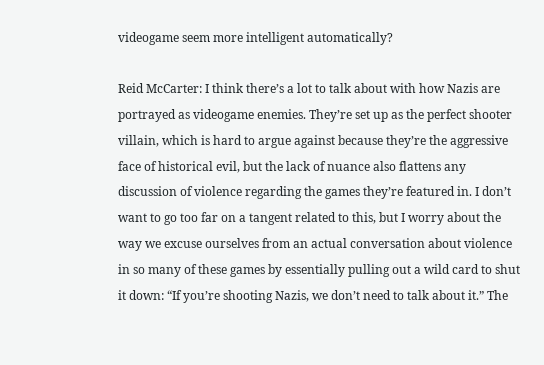videogame seem more intelligent automatically?

Reid McCarter: I think there’s a lot to talk about with how Nazis are portrayed as videogame enemies. They’re set up as the perfect shooter villain, which is hard to argue against because they’re the aggressive face of historical evil, but the lack of nuance also flattens any discussion of violence regarding the games they’re featured in. I don’t want to go too far on a tangent related to this, but I worry about the way we excuse ourselves from an actual conversation about violence in so many of these games by essentially pulling out a wild card to shut it down: “If you’re shooting Nazis, we don’t need to talk about it.” The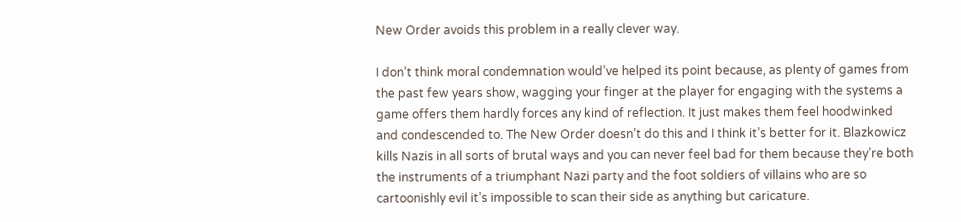New Order avoids this problem in a really clever way.

I don’t think moral condemnation would’ve helped its point because, as plenty of games from the past few years show, wagging your finger at the player for engaging with the systems a game offers them hardly forces any kind of reflection. It just makes them feel hoodwinked and condescended to. The New Order doesn’t do this and I think it’s better for it. Blazkowicz kills Nazis in all sorts of brutal ways and you can never feel bad for them because they’re both the instruments of a triumphant Nazi party and the foot soldiers of villains who are so cartoonishly evil it’s impossible to scan their side as anything but caricature.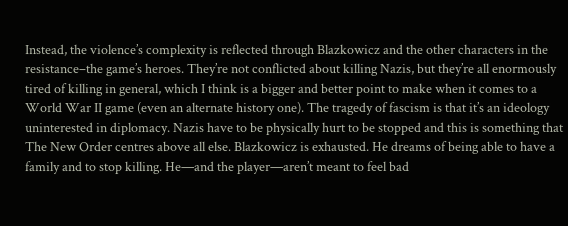Instead, the violence’s complexity is reflected through Blazkowicz and the other characters in the resistance–the game’s heroes. They’re not conflicted about killing Nazis, but they’re all enormously tired of killing in general, which I think is a bigger and better point to make when it comes to a World War II game (even an alternate history one). The tragedy of fascism is that it’s an ideology uninterested in diplomacy. Nazis have to be physically hurt to be stopped and this is something that The New Order centres above all else. Blazkowicz is exhausted. He dreams of being able to have a family and to stop killing. He—and the player—aren’t meant to feel bad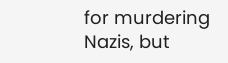for murdering Nazis, but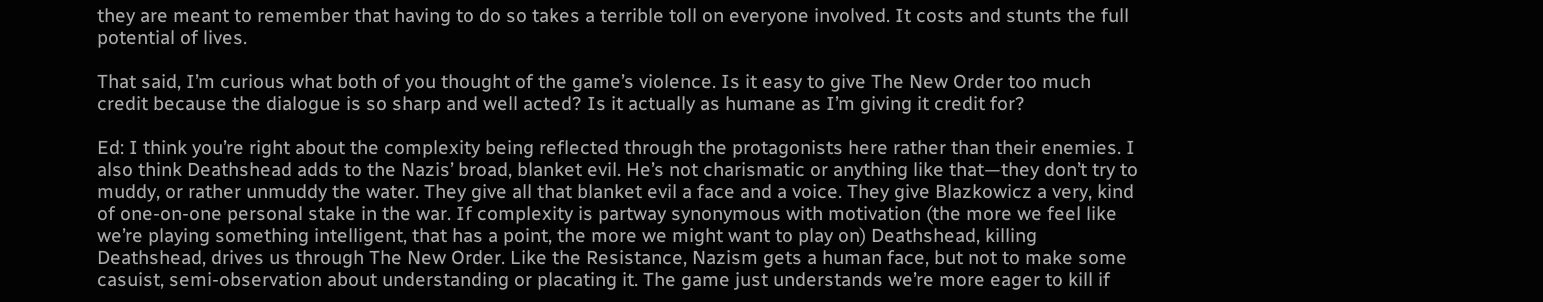they are meant to remember that having to do so takes a terrible toll on everyone involved. It costs and stunts the full potential of lives.

That said, I’m curious what both of you thought of the game’s violence. Is it easy to give The New Order too much credit because the dialogue is so sharp and well acted? Is it actually as humane as I’m giving it credit for?

Ed: I think you’re right about the complexity being reflected through the protagonists here rather than their enemies. I also think Deathshead adds to the Nazis’ broad, blanket evil. He’s not charismatic or anything like that—they don’t try to muddy, or rather unmuddy the water. They give all that blanket evil a face and a voice. They give Blazkowicz a very, kind of one-on-one personal stake in the war. If complexity is partway synonymous with motivation (the more we feel like we’re playing something intelligent, that has a point, the more we might want to play on) Deathshead, killing Deathshead, drives us through The New Order. Like the Resistance, Nazism gets a human face, but not to make some casuist, semi-observation about understanding or placating it. The game just understands we’re more eager to kill if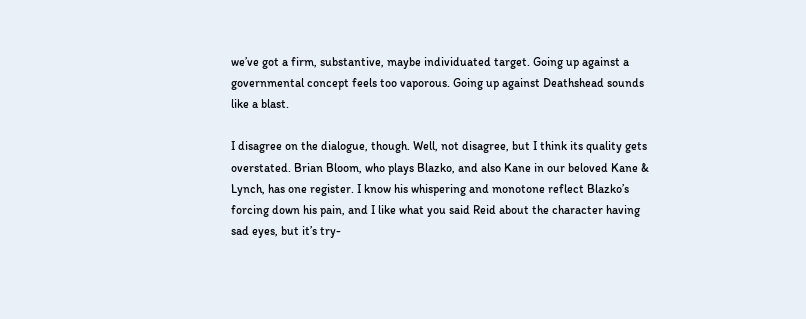we’ve got a firm, substantive, maybe individuated target. Going up against a governmental concept feels too vaporous. Going up against Deathshead sounds like a blast.

I disagree on the dialogue, though. Well, not disagree, but I think its quality gets overstated. Brian Bloom, who plays Blazko, and also Kane in our beloved Kane & Lynch, has one register. I know his whispering and monotone reflect Blazko’s forcing down his pain, and I like what you said Reid about the character having sad eyes, but it’s try-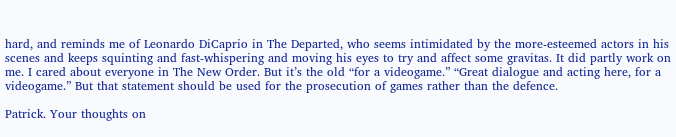hard, and reminds me of Leonardo DiCaprio in The Departed, who seems intimidated by the more-esteemed actors in his scenes and keeps squinting and fast-whispering and moving his eyes to try and affect some gravitas. It did partly work on me. I cared about everyone in The New Order. But it’s the old “for a videogame.” “Great dialogue and acting here, for a videogame.” But that statement should be used for the prosecution of games rather than the defence.

Patrick. Your thoughts on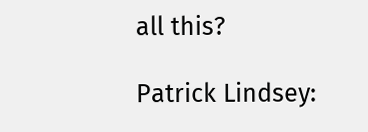all this?

Patrick Lindsey: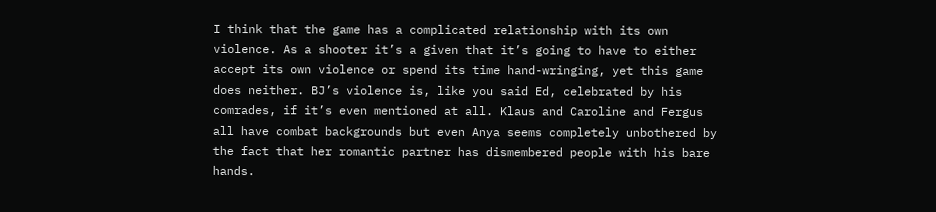I think that the game has a complicated relationship with its own violence. As a shooter it’s a given that it’s going to have to either accept its own violence or spend its time hand-wringing, yet this game does neither. BJ’s violence is, like you said Ed, celebrated by his comrades, if it’s even mentioned at all. Klaus and Caroline and Fergus all have combat backgrounds but even Anya seems completely unbothered by the fact that her romantic partner has dismembered people with his bare hands.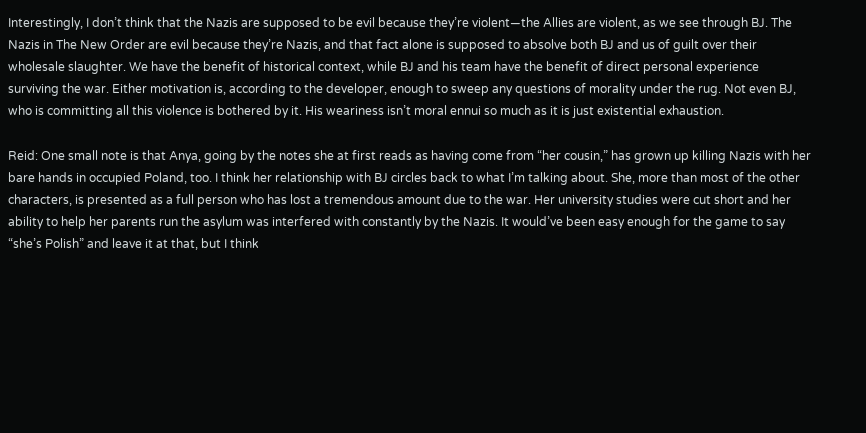Interestingly, I don’t think that the Nazis are supposed to be evil because they’re violent—the Allies are violent, as we see through BJ. The Nazis in The New Order are evil because they’re Nazis, and that fact alone is supposed to absolve both BJ and us of guilt over their wholesale slaughter. We have the benefit of historical context, while BJ and his team have the benefit of direct personal experience surviving the war. Either motivation is, according to the developer, enough to sweep any questions of morality under the rug. Not even BJ, who is committing all this violence is bothered by it. His weariness isn’t moral ennui so much as it is just existential exhaustion.

Reid: One small note is that Anya, going by the notes she at first reads as having come from “her cousin,” has grown up killing Nazis with her bare hands in occupied Poland, too. I think her relationship with BJ circles back to what I’m talking about. She, more than most of the other characters, is presented as a full person who has lost a tremendous amount due to the war. Her university studies were cut short and her ability to help her parents run the asylum was interfered with constantly by the Nazis. It would’ve been easy enough for the game to say “she’s Polish” and leave it at that, but I think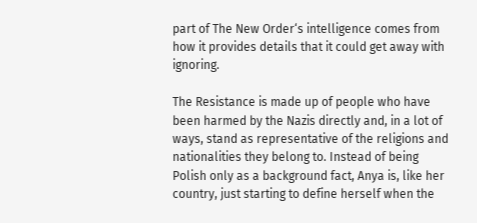part of The New Order‘s intelligence comes from how it provides details that it could get away with ignoring.

The Resistance is made up of people who have been harmed by the Nazis directly and, in a lot of ways, stand as representative of the religions and nationalities they belong to. Instead of being Polish only as a background fact, Anya is, like her country, just starting to define herself when the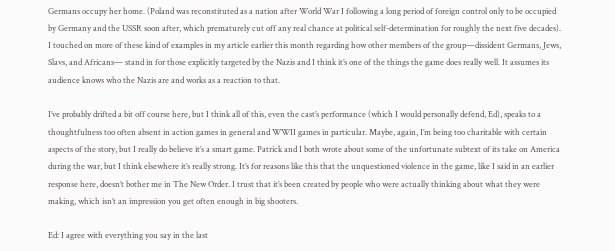Germans occupy her home. (Poland was reconstituted as a nation after World War I following a long period of foreign control only to be occupied by Germany and the USSR soon after, which prematurely cut off any real chance at political self-determination for roughly the next five decades). I touched on more of these kind of examples in my article earlier this month regarding how other members of the group—dissident Germans, Jews, Slavs, and Africans— stand in for those explicitly targeted by the Nazis and I think it’s one of the things the game does really well. It assumes its audience knows who the Nazis are and works as a reaction to that.

I’ve probably drifted a bit off course here, but I think all of this, even the cast’s performance (which I would personally defend, Ed), speaks to a thoughtfulness too often absent in action games in general and WWII games in particular. Maybe, again, I’m being too charitable with certain aspects of the story, but I really do believe it’s a smart game. Patrick and I both wrote about some of the unfortunate subtext of its take on America during the war, but I think elsewhere it’s really strong. It’s for reasons like this that the unquestioned violence in the game, like I said in an earlier response here, doesn’t bother me in The New Order. I trust that it’s been created by people who were actually thinking about what they were making, which isn’t an impression you get often enough in big shooters.

Ed: I agree with everything you say in the last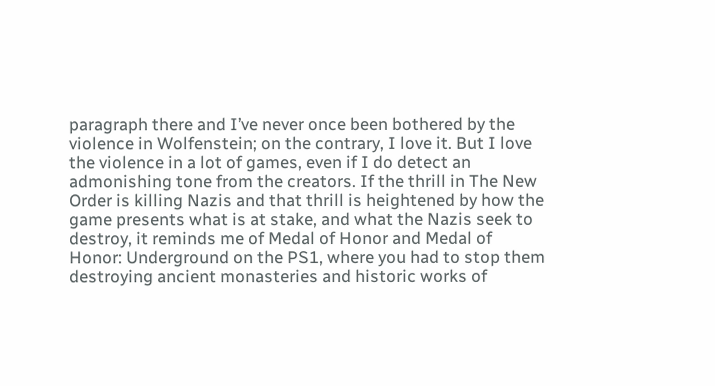paragraph there and I’ve never once been bothered by the violence in Wolfenstein; on the contrary, I love it. But I love the violence in a lot of games, even if I do detect an admonishing tone from the creators. If the thrill in The New Order is killing Nazis and that thrill is heightened by how the game presents what is at stake, and what the Nazis seek to destroy, it reminds me of Medal of Honor and Medal of Honor: Underground on the PS1, where you had to stop them destroying ancient monasteries and historic works of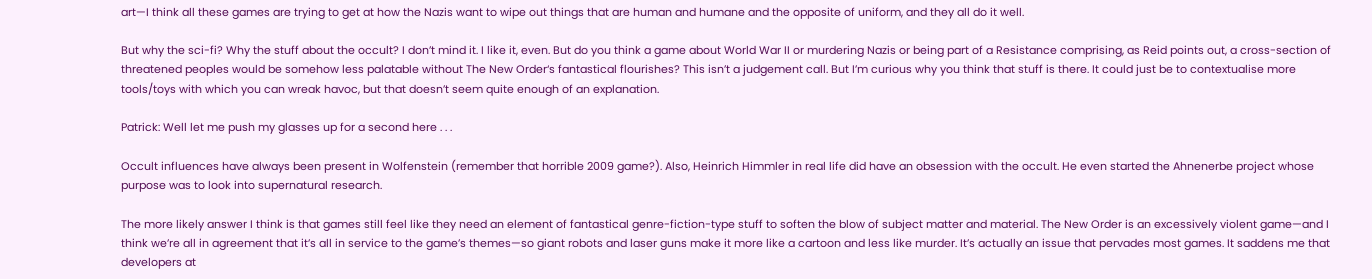art—I think all these games are trying to get at how the Nazis want to wipe out things that are human and humane and the opposite of uniform, and they all do it well.

But why the sci-fi? Why the stuff about the occult? I don’t mind it. I like it, even. But do you think a game about World War II or murdering Nazis or being part of a Resistance comprising, as Reid points out, a cross-section of threatened peoples would be somehow less palatable without The New Order‘s fantastical flourishes? This isn’t a judgement call. But I’m curious why you think that stuff is there. It could just be to contextualise more tools/toys with which you can wreak havoc, but that doesn’t seem quite enough of an explanation.

Patrick: Well let me push my glasses up for a second here . . .

Occult influences have always been present in Wolfenstein (remember that horrible 2009 game?). Also, Heinrich Himmler in real life did have an obsession with the occult. He even started the Ahnenerbe project whose purpose was to look into supernatural research.

The more likely answer I think is that games still feel like they need an element of fantastical genre-fiction-type stuff to soften the blow of subject matter and material. The New Order is an excessively violent game—and I think we’re all in agreement that it’s all in service to the game’s themes—so giant robots and laser guns make it more like a cartoon and less like murder. It’s actually an issue that pervades most games. It saddens me that developers at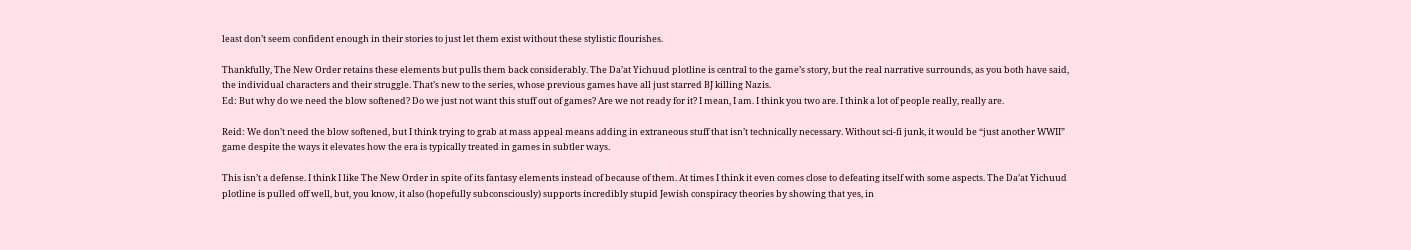least don’t seem confident enough in their stories to just let them exist without these stylistic flourishes.

Thankfully, The New Order retains these elements but pulls them back considerably. The Da’at Yichuud plotline is central to the game’s story, but the real narrative surrounds, as you both have said, the individual characters and their struggle. That’s new to the series, whose previous games have all just starred BJ killing Nazis.
Ed: But why do we need the blow softened? Do we just not want this stuff out of games? Are we not ready for it? I mean, I am. I think you two are. I think a lot of people really, really are.

Reid: We don’t need the blow softened, but I think trying to grab at mass appeal means adding in extraneous stuff that isn’t technically necessary. Without sci-fi junk, it would be “just another WWII” game despite the ways it elevates how the era is typically treated in games in subtler ways.

This isn’t a defense. I think I like The New Order in spite of its fantasy elements instead of because of them. At times I think it even comes close to defeating itself with some aspects. The Da’at Yichuud plotline is pulled off well, but, you know, it also (hopefully subconsciously) supports incredibly stupid Jewish conspiracy theories by showing that yes, in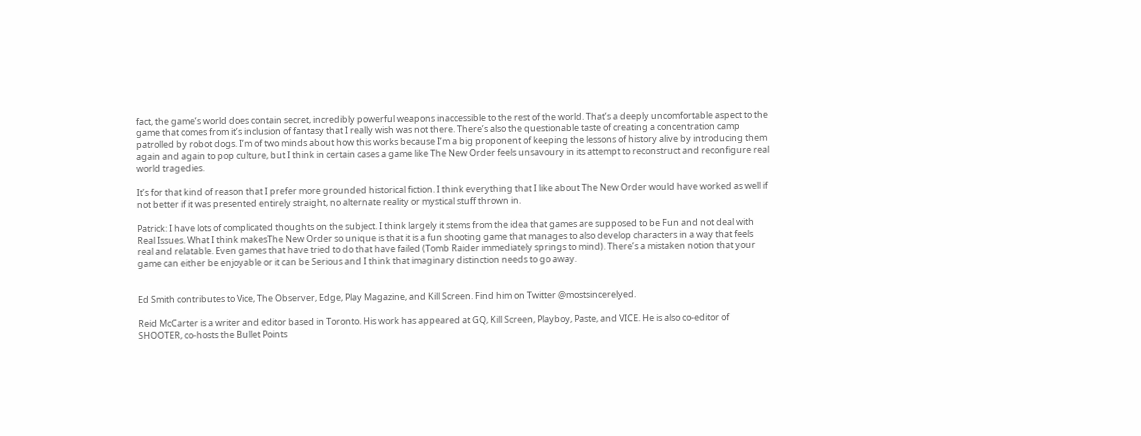fact, the game’s world does contain secret, incredibly powerful weapons inaccessible to the rest of the world. That’s a deeply uncomfortable aspect to the game that comes from it’s inclusion of fantasy that I really wish was not there. There’s also the questionable taste of creating a concentration camp patrolled by robot dogs. I’m of two minds about how this works because I’m a big proponent of keeping the lessons of history alive by introducing them again and again to pop culture, but I think in certain cases a game like The New Order feels unsavoury in its attempt to reconstruct and reconfigure real world tragedies.

It’s for that kind of reason that I prefer more grounded historical fiction. I think everything that I like about The New Order would have worked as well if not better if it was presented entirely straight, no alternate reality or mystical stuff thrown in.

Patrick: I have lots of complicated thoughts on the subject. I think largely it stems from the idea that games are supposed to be Fun and not deal with Real Issues. What I think makesThe New Order so unique is that it is a fun shooting game that manages to also develop characters in a way that feels real and relatable. Even games that have tried to do that have failed (Tomb Raider immediately springs to mind). There’s a mistaken notion that your game can either be enjoyable or it can be Serious and I think that imaginary distinction needs to go away.


Ed Smith contributes to Vice, The Observer, Edge, Play Magazine, and Kill Screen. Find him on Twitter @mostsincerelyed.

Reid McCarter is a writer and editor based in Toronto. His work has appeared at GQ, Kill Screen, Playboy, Paste, and VICE. He is also co-editor of SHOOTER, co-hosts the Bullet Points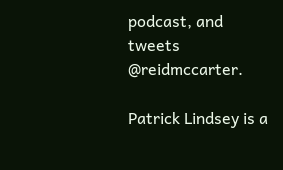podcast, and tweets @reidmccarter.

Patrick Lindsey is a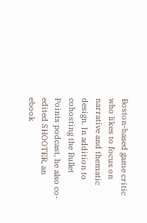Boston-based game critic who likes to focus on narrative and thematic design. In addition to cohosting the Bullet Points podcast, he also co-edited SHOOTER, an ebook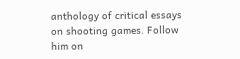anthology of critical essays on shooting games. Follow him on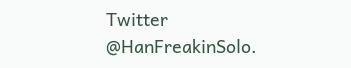Twitter @HanFreakinSolo.